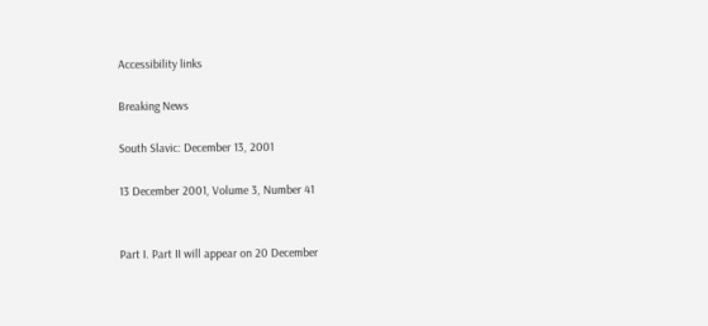Accessibility links

Breaking News

South Slavic: December 13, 2001

13 December 2001, Volume 3, Number 41


Part I. Part II will appear on 20 December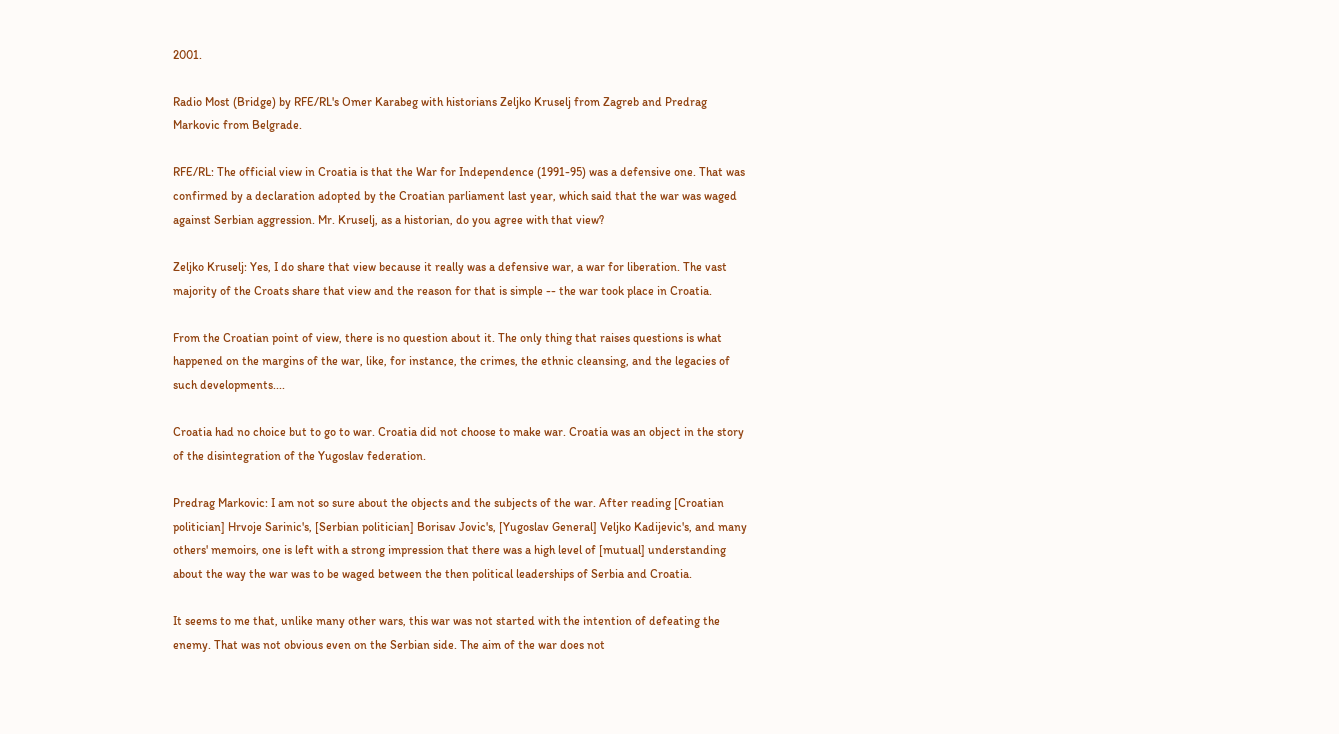2001.

Radio Most (Bridge) by RFE/RL's Omer Karabeg with historians Zeljko Kruselj from Zagreb and Predrag Markovic from Belgrade.

RFE/RL: The official view in Croatia is that the War for Independence (1991-95) was a defensive one. That was confirmed by a declaration adopted by the Croatian parliament last year, which said that the war was waged against Serbian aggression. Mr. Kruselj, as a historian, do you agree with that view?

Zeljko Kruselj: Yes, I do share that view because it really was a defensive war, a war for liberation. The vast majority of the Croats share that view and the reason for that is simple -- the war took place in Croatia.

From the Croatian point of view, there is no question about it. The only thing that raises questions is what happened on the margins of the war, like, for instance, the crimes, the ethnic cleansing, and the legacies of such developments....

Croatia had no choice but to go to war. Croatia did not choose to make war. Croatia was an object in the story of the disintegration of the Yugoslav federation.

Predrag Markovic: I am not so sure about the objects and the subjects of the war. After reading [Croatian politician] Hrvoje Sarinic's, [Serbian politician] Borisav Jovic's, [Yugoslav General] Veljko Kadijevic's, and many others' memoirs, one is left with a strong impression that there was a high level of [mutual] understanding about the way the war was to be waged between the then political leaderships of Serbia and Croatia.

It seems to me that, unlike many other wars, this war was not started with the intention of defeating the enemy. That was not obvious even on the Serbian side. The aim of the war does not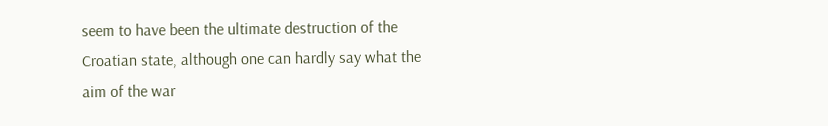seem to have been the ultimate destruction of the Croatian state, although one can hardly say what the aim of the war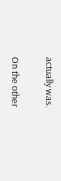actually was.

On the other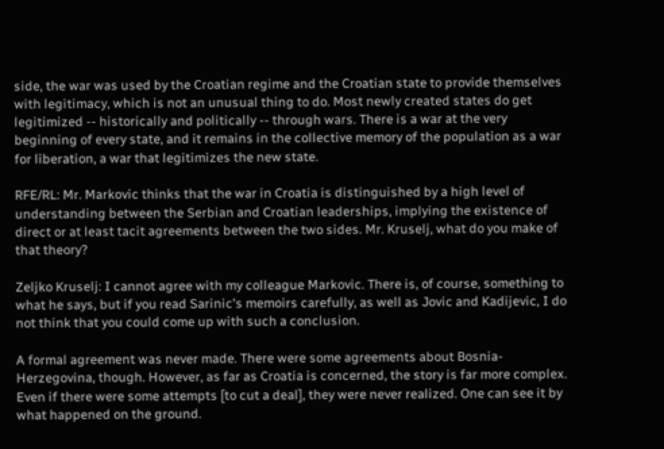side, the war was used by the Croatian regime and the Croatian state to provide themselves with legitimacy, which is not an unusual thing to do. Most newly created states do get legitimized -- historically and politically -- through wars. There is a war at the very beginning of every state, and it remains in the collective memory of the population as a war for liberation, a war that legitimizes the new state.

RFE/RL: Mr. Markovic thinks that the war in Croatia is distinguished by a high level of understanding between the Serbian and Croatian leaderships, implying the existence of direct or at least tacit agreements between the two sides. Mr. Kruselj, what do you make of that theory?

Zeljko Kruselj: I cannot agree with my colleague Markovic. There is, of course, something to what he says, but if you read Sarinic's memoirs carefully, as well as Jovic and Kadijevic, I do not think that you could come up with such a conclusion.

A formal agreement was never made. There were some agreements about Bosnia-Herzegovina, though. However, as far as Croatia is concerned, the story is far more complex. Even if there were some attempts [to cut a deal], they were never realized. One can see it by what happened on the ground.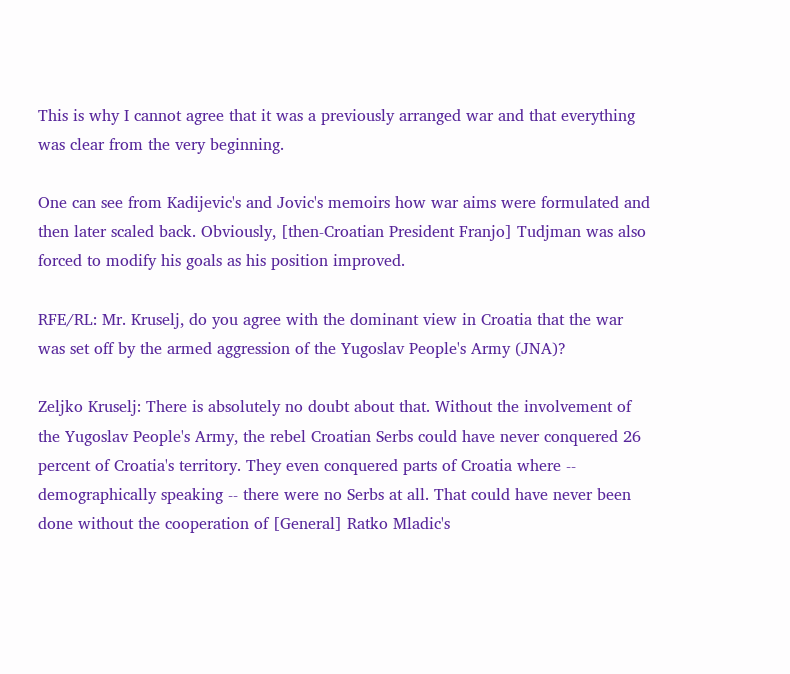This is why I cannot agree that it was a previously arranged war and that everything was clear from the very beginning.

One can see from Kadijevic's and Jovic's memoirs how war aims were formulated and then later scaled back. Obviously, [then-Croatian President Franjo] Tudjman was also forced to modify his goals as his position improved.

RFE/RL: Mr. Kruselj, do you agree with the dominant view in Croatia that the war was set off by the armed aggression of the Yugoslav People's Army (JNA)?

Zeljko Kruselj: There is absolutely no doubt about that. Without the involvement of the Yugoslav People's Army, the rebel Croatian Serbs could have never conquered 26 percent of Croatia's territory. They even conquered parts of Croatia where -- demographically speaking -- there were no Serbs at all. That could have never been done without the cooperation of [General] Ratko Mladic's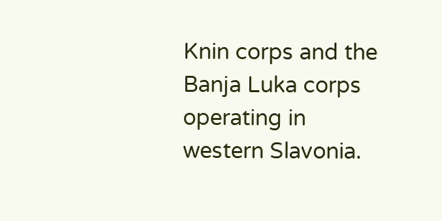Knin corps and the Banja Luka corps operating in western Slavonia.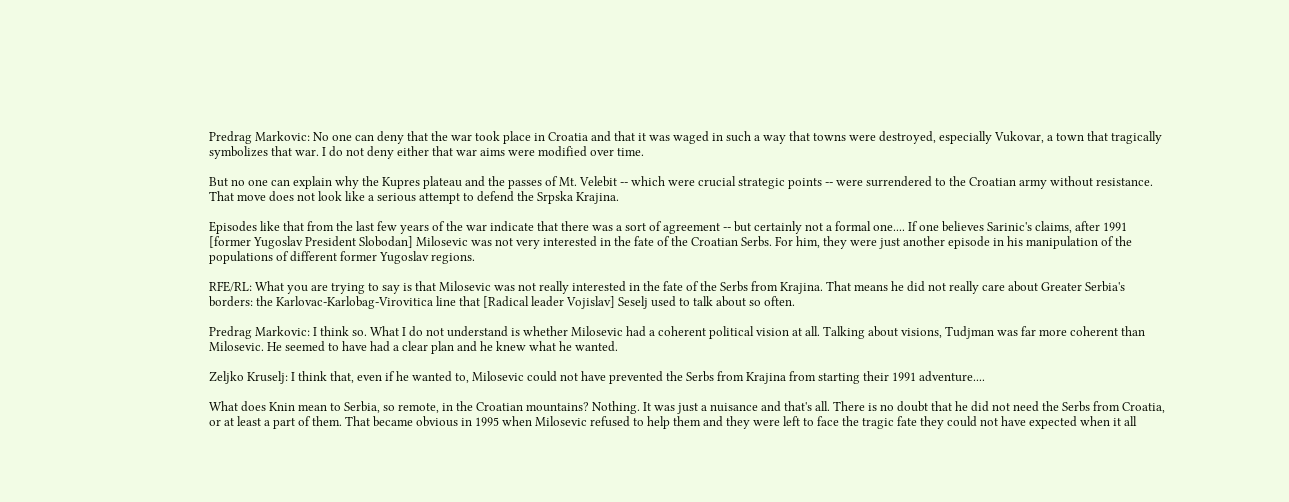Predrag Markovic: No one can deny that the war took place in Croatia and that it was waged in such a way that towns were destroyed, especially Vukovar, a town that tragically symbolizes that war. I do not deny either that war aims were modified over time.

But no one can explain why the Kupres plateau and the passes of Mt. Velebit -- which were crucial strategic points -- were surrendered to the Croatian army without resistance. That move does not look like a serious attempt to defend the Srpska Krajina.

Episodes like that from the last few years of the war indicate that there was a sort of agreement -- but certainly not a formal one.... If one believes Sarinic's claims, after 1991 [former Yugoslav President Slobodan] Milosevic was not very interested in the fate of the Croatian Serbs. For him, they were just another episode in his manipulation of the populations of different former Yugoslav regions.

RFE/RL: What you are trying to say is that Milosevic was not really interested in the fate of the Serbs from Krajina. That means he did not really care about Greater Serbia's borders: the Karlovac-Karlobag-Virovitica line that [Radical leader Vojislav] Seselj used to talk about so often.

Predrag Markovic: I think so. What I do not understand is whether Milosevic had a coherent political vision at all. Talking about visions, Tudjman was far more coherent than Milosevic. He seemed to have had a clear plan and he knew what he wanted.

Zeljko Kruselj: I think that, even if he wanted to, Milosevic could not have prevented the Serbs from Krajina from starting their 1991 adventure....

What does Knin mean to Serbia, so remote, in the Croatian mountains? Nothing. It was just a nuisance and that's all. There is no doubt that he did not need the Serbs from Croatia, or at least a part of them. That became obvious in 1995 when Milosevic refused to help them and they were left to face the tragic fate they could not have expected when it all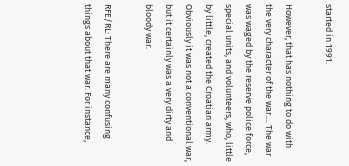started in 1991.

However, that has nothing to do with the very character of the war.... The war was waged by the reserve police force, special units, and volunteers, who, little by little, created the Croatian army. Obviously it was not a conventional war, but it certainly was a very dirty and bloody war.

RFE/RL: There are many confusing things about that war. For instance,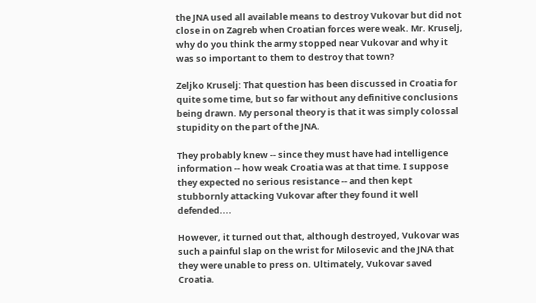the JNA used all available means to destroy Vukovar but did not close in on Zagreb when Croatian forces were weak. Mr. Kruselj, why do you think the army stopped near Vukovar and why it was so important to them to destroy that town?

Zeljko Kruselj: That question has been discussed in Croatia for quite some time, but so far without any definitive conclusions being drawn. My personal theory is that it was simply colossal stupidity on the part of the JNA.

They probably knew -- since they must have had intelligence information -- how weak Croatia was at that time. I suppose they expected no serious resistance -- and then kept stubbornly attacking Vukovar after they found it well defended....

However, it turned out that, although destroyed, Vukovar was such a painful slap on the wrist for Milosevic and the JNA that they were unable to press on. Ultimately, Vukovar saved Croatia.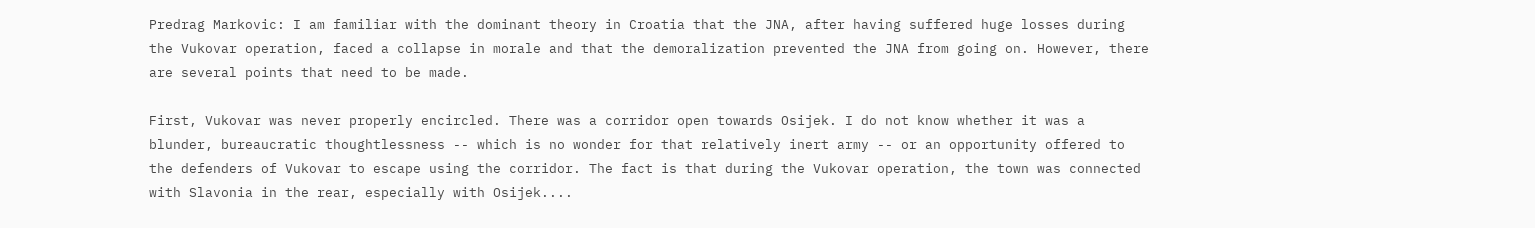Predrag Markovic: I am familiar with the dominant theory in Croatia that the JNA, after having suffered huge losses during the Vukovar operation, faced a collapse in morale and that the demoralization prevented the JNA from going on. However, there are several points that need to be made.

First, Vukovar was never properly encircled. There was a corridor open towards Osijek. I do not know whether it was a blunder, bureaucratic thoughtlessness -- which is no wonder for that relatively inert army -- or an opportunity offered to the defenders of Vukovar to escape using the corridor. The fact is that during the Vukovar operation, the town was connected with Slavonia in the rear, especially with Osijek....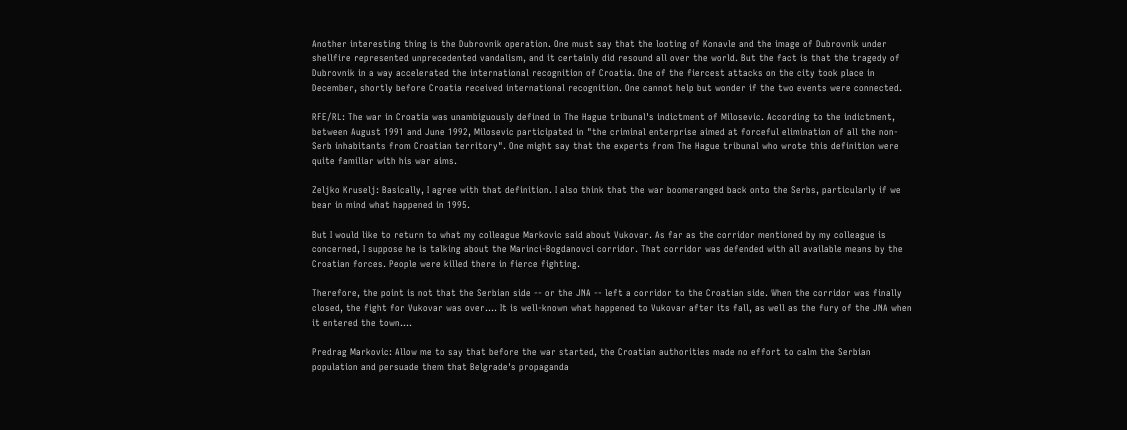Another interesting thing is the Dubrovnik operation. One must say that the looting of Konavle and the image of Dubrovnik under shellfire represented unprecedented vandalism, and it certainly did resound all over the world. But the fact is that the tragedy of Dubrovnik in a way accelerated the international recognition of Croatia. One of the fiercest attacks on the city took place in December, shortly before Croatia received international recognition. One cannot help but wonder if the two events were connected.

RFE/RL: The war in Croatia was unambiguously defined in The Hague tribunal's indictment of Milosevic. According to the indictment, between August 1991 and June 1992, Milosevic participated in "the criminal enterprise aimed at forceful elimination of all the non-Serb inhabitants from Croatian territory". One might say that the experts from The Hague tribunal who wrote this definition were quite familiar with his war aims.

Zeljko Kruselj: Basically, I agree with that definition. I also think that the war boomeranged back onto the Serbs, particularly if we bear in mind what happened in 1995.

But I would like to return to what my colleague Markovic said about Vukovar. As far as the corridor mentioned by my colleague is concerned, I suppose he is talking about the Marinci-Bogdanovci corridor. That corridor was defended with all available means by the Croatian forces. People were killed there in fierce fighting.

Therefore, the point is not that the Serbian side -- or the JNA -- left a corridor to the Croatian side. When the corridor was finally closed, the fight for Vukovar was over.... It is well-known what happened to Vukovar after its fall, as well as the fury of the JNA when it entered the town....

Predrag Markovic: Allow me to say that before the war started, the Croatian authorities made no effort to calm the Serbian population and persuade them that Belgrade's propaganda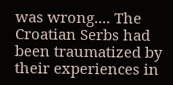was wrong.... The Croatian Serbs had been traumatized by their experiences in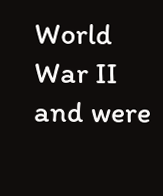World War II and were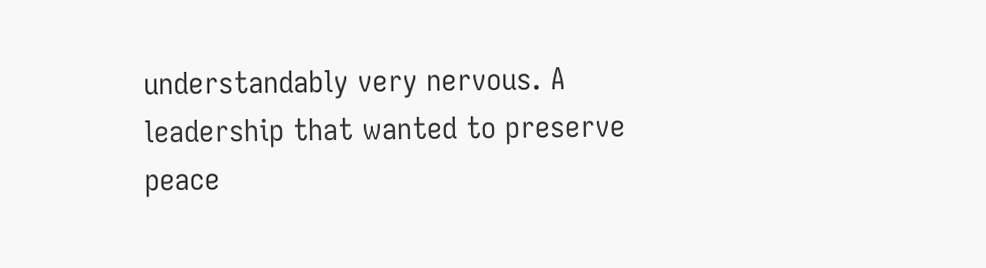understandably very nervous. A leadership that wanted to preserve peace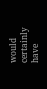would certainly have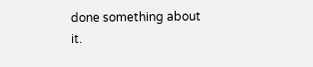done something about it.